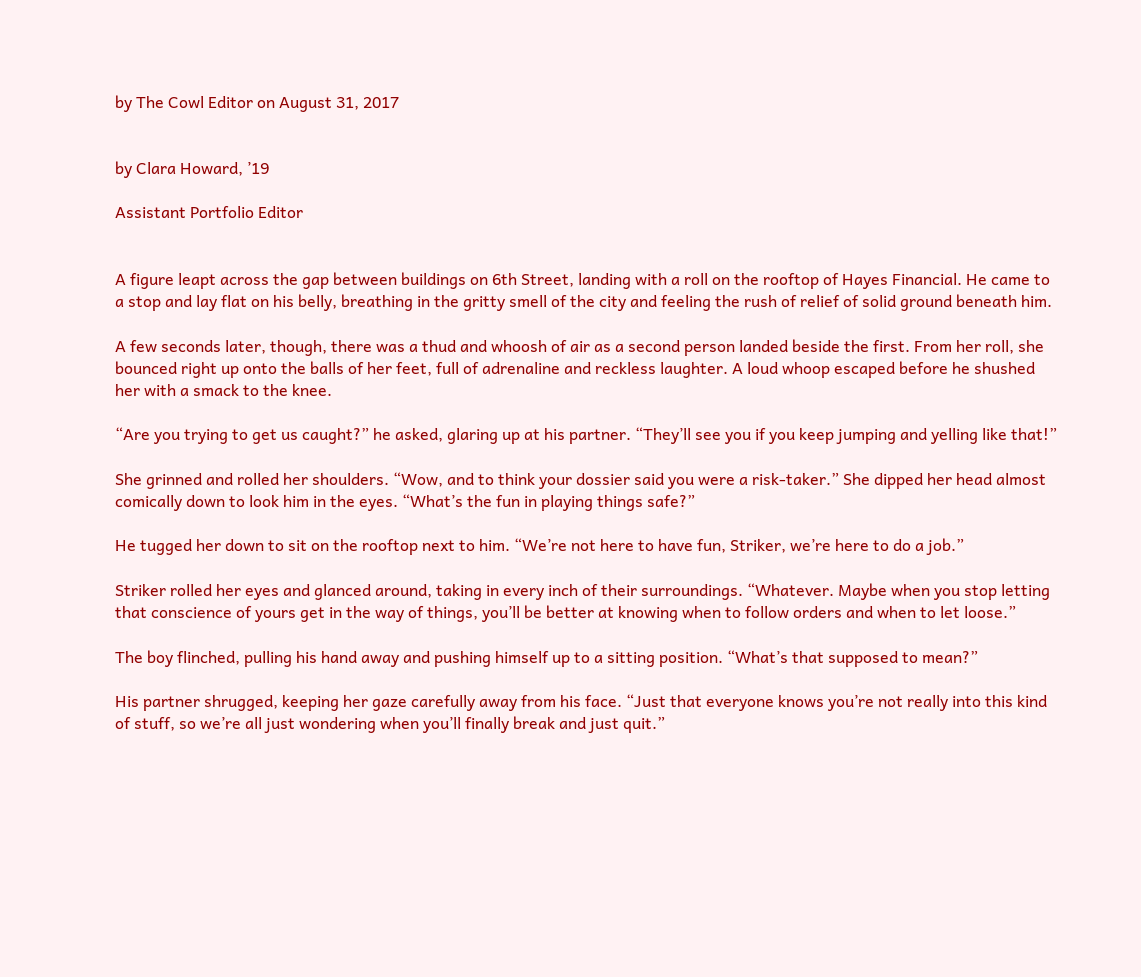by The Cowl Editor on August 31, 2017


by Clara Howard, ’19

Assistant Portfolio Editor


A figure leapt across the gap between buildings on 6th Street, landing with a roll on the rooftop of Hayes Financial. He came to a stop and lay flat on his belly, breathing in the gritty smell of the city and feeling the rush of relief of solid ground beneath him.

A few seconds later, though, there was a thud and whoosh of air as a second person landed beside the first. From her roll, she bounced right up onto the balls of her feet, full of adrenaline and reckless laughter. A loud whoop escaped before he shushed her with a smack to the knee.

“Are you trying to get us caught?” he asked, glaring up at his partner. “They’ll see you if you keep jumping and yelling like that!”

She grinned and rolled her shoulders. “Wow, and to think your dossier said you were a risk-taker.” She dipped her head almost comically down to look him in the eyes. “What’s the fun in playing things safe?”

He tugged her down to sit on the rooftop next to him. “We’re not here to have fun, Striker, we’re here to do a job.”

Striker rolled her eyes and glanced around, taking in every inch of their surroundings. “Whatever. Maybe when you stop letting that conscience of yours get in the way of things, you’ll be better at knowing when to follow orders and when to let loose.”

The boy flinched, pulling his hand away and pushing himself up to a sitting position. “What’s that supposed to mean?”

His partner shrugged, keeping her gaze carefully away from his face. “Just that everyone knows you’re not really into this kind of stuff, so we’re all just wondering when you’ll finally break and just quit.”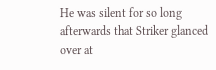He was silent for so long afterwards that Striker glanced over at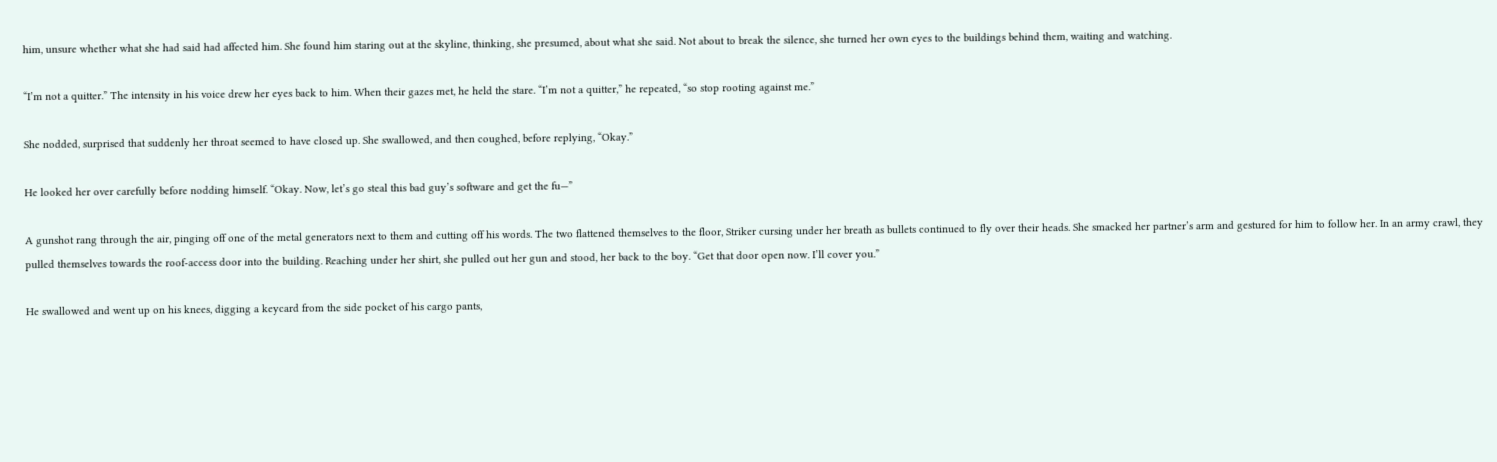him, unsure whether what she had said had affected him. She found him staring out at the skyline, thinking, she presumed, about what she said. Not about to break the silence, she turned her own eyes to the buildings behind them, waiting and watching.

“I’m not a quitter.” The intensity in his voice drew her eyes back to him. When their gazes met, he held the stare. “I’m not a quitter,” he repeated, “so stop rooting against me.”

She nodded, surprised that suddenly her throat seemed to have closed up. She swallowed, and then coughed, before replying, “Okay.”

He looked her over carefully before nodding himself. “Okay. Now, let’s go steal this bad guy’s software and get the fu—”

A gunshot rang through the air, pinging off one of the metal generators next to them and cutting off his words. The two flattened themselves to the floor, Striker cursing under her breath as bullets continued to fly over their heads. She smacked her partner’s arm and gestured for him to follow her. In an army crawl, they pulled themselves towards the roof-access door into the building. Reaching under her shirt, she pulled out her gun and stood, her back to the boy. “Get that door open now. I’ll cover you.”

He swallowed and went up on his knees, digging a keycard from the side pocket of his cargo pants,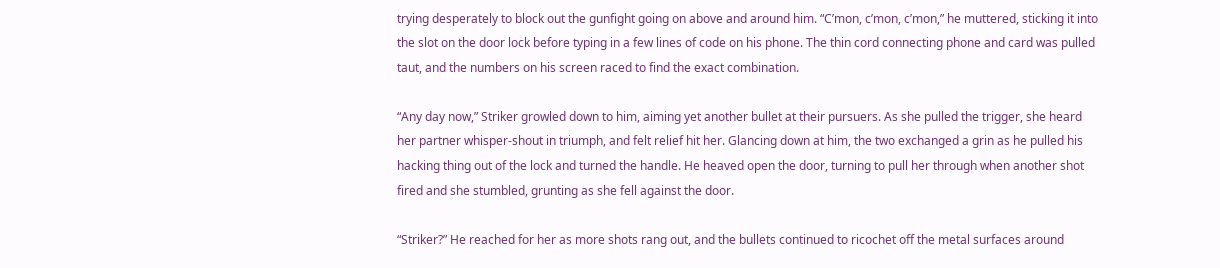trying desperately to block out the gunfight going on above and around him. “C’mon, c’mon, c’mon,” he muttered, sticking it into the slot on the door lock before typing in a few lines of code on his phone. The thin cord connecting phone and card was pulled taut, and the numbers on his screen raced to find the exact combination.

“Any day now,” Striker growled down to him, aiming yet another bullet at their pursuers. As she pulled the trigger, she heard her partner whisper-shout in triumph, and felt relief hit her. Glancing down at him, the two exchanged a grin as he pulled his hacking thing out of the lock and turned the handle. He heaved open the door, turning to pull her through when another shot fired and she stumbled, grunting as she fell against the door.

“Striker?” He reached for her as more shots rang out, and the bullets continued to ricochet off the metal surfaces around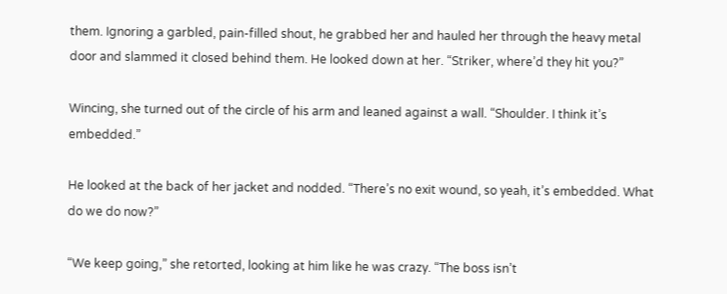them. Ignoring a garbled, pain-filled shout, he grabbed her and hauled her through the heavy metal door and slammed it closed behind them. He looked down at her. “Striker, where’d they hit you?”

Wincing, she turned out of the circle of his arm and leaned against a wall. “Shoulder. I think it’s embedded.”

He looked at the back of her jacket and nodded. “There’s no exit wound, so yeah, it’s embedded. What do we do now?”

“We keep going,” she retorted, looking at him like he was crazy. “The boss isn’t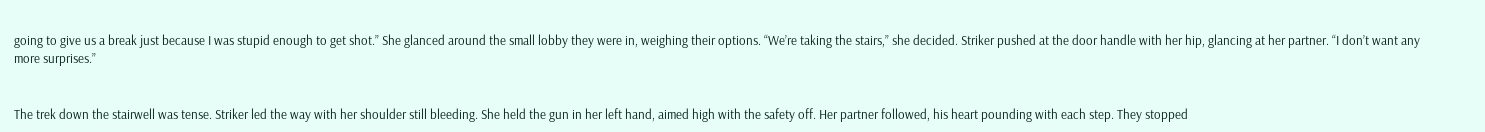going to give us a break just because I was stupid enough to get shot.” She glanced around the small lobby they were in, weighing their options. “We’re taking the stairs,” she decided. Striker pushed at the door handle with her hip, glancing at her partner. “I don’t want any more surprises.”


The trek down the stairwell was tense. Striker led the way with her shoulder still bleeding. She held the gun in her left hand, aimed high with the safety off. Her partner followed, his heart pounding with each step. They stopped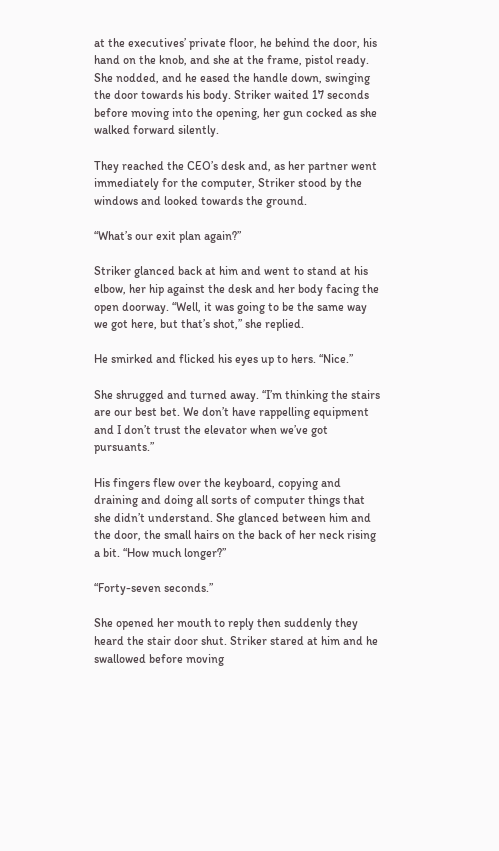at the executives’ private floor, he behind the door, his hand on the knob, and she at the frame, pistol ready. She nodded, and he eased the handle down, swinging the door towards his body. Striker waited 17 seconds before moving into the opening, her gun cocked as she walked forward silently.

They reached the CEO’s desk and, as her partner went immediately for the computer, Striker stood by the windows and looked towards the ground.

“What’s our exit plan again?”

Striker glanced back at him and went to stand at his elbow, her hip against the desk and her body facing the open doorway. “Well, it was going to be the same way we got here, but that’s shot,” she replied.

He smirked and flicked his eyes up to hers. “Nice.”

She shrugged and turned away. “I’m thinking the stairs are our best bet. We don’t have rappelling equipment and I don’t trust the elevator when we’ve got pursuants.”

His fingers flew over the keyboard, copying and draining and doing all sorts of computer things that she didn’t understand. She glanced between him and the door, the small hairs on the back of her neck rising a bit. “How much longer?”

“Forty-seven seconds.”

She opened her mouth to reply then suddenly they heard the stair door shut. Striker stared at him and he swallowed before moving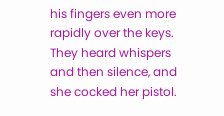his fingers even more rapidly over the keys. They heard whispers and then silence, and she cocked her pistol.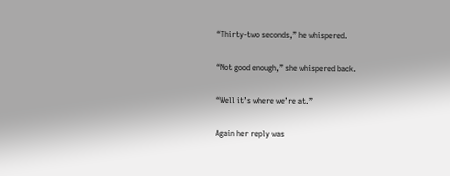“Thirty-two seconds,” he whispered.

“Not good enough,” she whispered back.

“Well it’s where we’re at.”

Again her reply was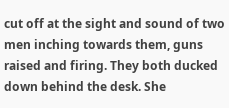cut off at the sight and sound of two men inching towards them, guns raised and firing. They both ducked down behind the desk. She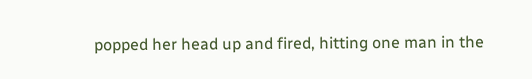popped her head up and fired, hitting one man in the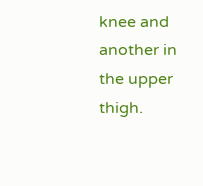knee and another in the upper thigh.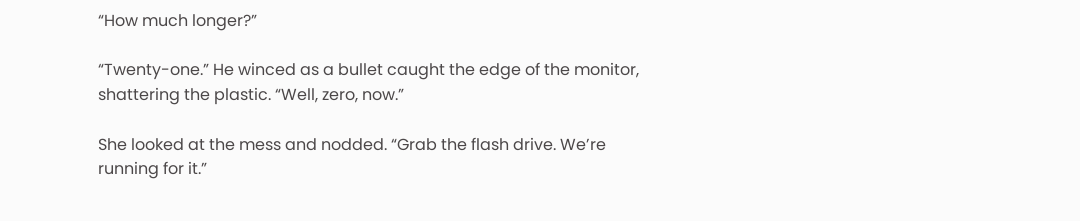“How much longer?”

“Twenty-one.” He winced as a bullet caught the edge of the monitor, shattering the plastic. “Well, zero, now.”

She looked at the mess and nodded. “Grab the flash drive. We’re running for it.”